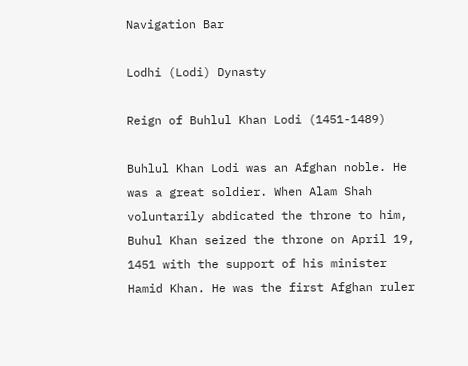Navigation Bar

Lodhi (Lodi) Dynasty

Reign of Buhlul Khan Lodi (1451-1489)

Buhlul Khan Lodi was an Afghan noble. He was a great soldier. When Alam Shah voluntarily abdicated the throne to him, Buhul Khan seized the throne on April 19, 1451 with the support of his minister Hamid Khan. He was the first Afghan ruler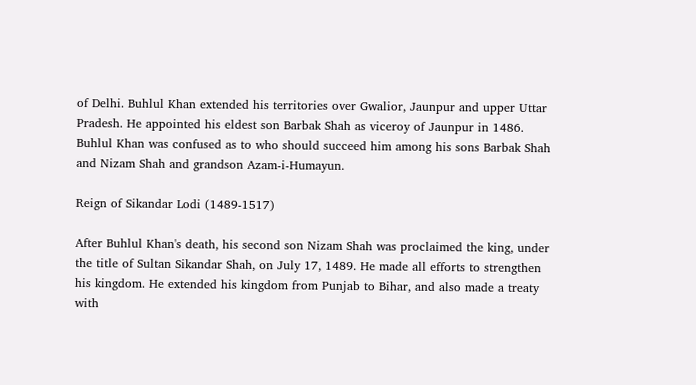of Delhi. Buhlul Khan extended his territories over Gwalior, Jaunpur and upper Uttar Pradesh. He appointed his eldest son Barbak Shah as viceroy of Jaunpur in 1486. Buhlul Khan was confused as to who should succeed him among his sons Barbak Shah and Nizam Shah and grandson Azam-i-Humayun.

Reign of Sikandar Lodi (1489-1517)

After Buhlul Khan's death, his second son Nizam Shah was proclaimed the king, under the title of Sultan Sikandar Shah, on July 17, 1489. He made all efforts to strengthen his kingdom. He extended his kingdom from Punjab to Bihar, and also made a treaty with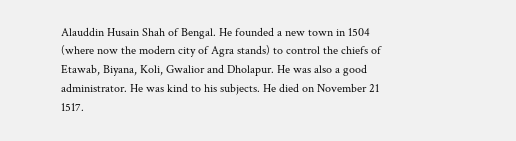Alauddin Husain Shah of Bengal. He founded a new town in 1504 (where now the modern city of Agra stands) to control the chiefs of Etawab, Biyana, Koli, Gwalior and Dholapur. He was also a good administrator. He was kind to his subjects. He died on November 21 1517.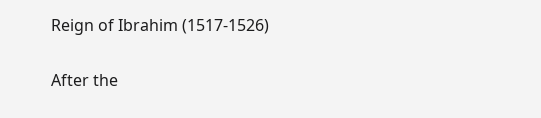Reign of Ibrahim (1517-1526)

After the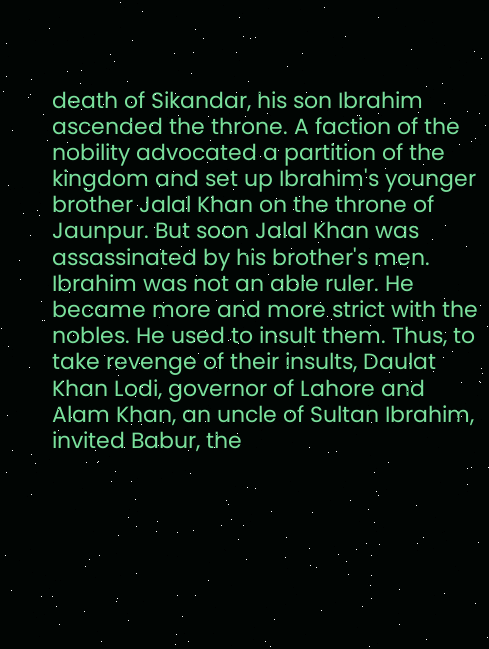death of Sikandar, his son Ibrahim ascended the throne. A faction of the nobility advocated a partition of the kingdom and set up Ibrahim's younger brother Jalal Khan on the throne of Jaunpur. But soon Jalal Khan was assassinated by his brother's men. Ibrahim was not an able ruler. He became more and more strict with the nobles. He used to insult them. Thus, to take revenge of their insults, Daulat Khan Lodi, governor of Lahore and Alam Khan, an uncle of Sultan Ibrahim, invited Babur, the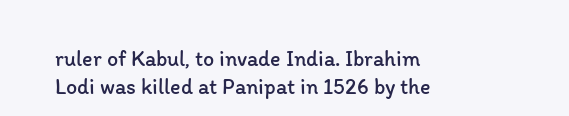ruler of Kabul, to invade India. Ibrahim Lodi was killed at Panipat in 1526 by the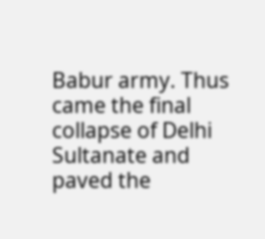Babur army. Thus came the final collapse of Delhi Sultanate and paved the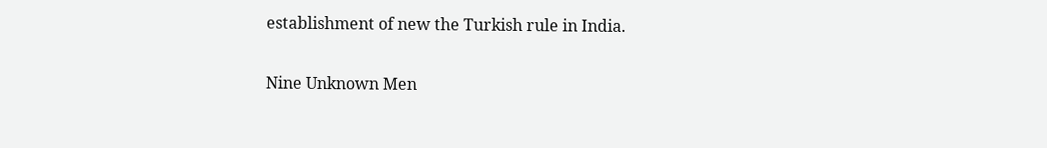establishment of new the Turkish rule in India.

Nine Unknown Men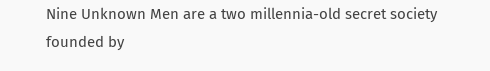Nine Unknown Men are a two millennia-old secret society founded by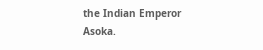the Indian Emperor Asoka.